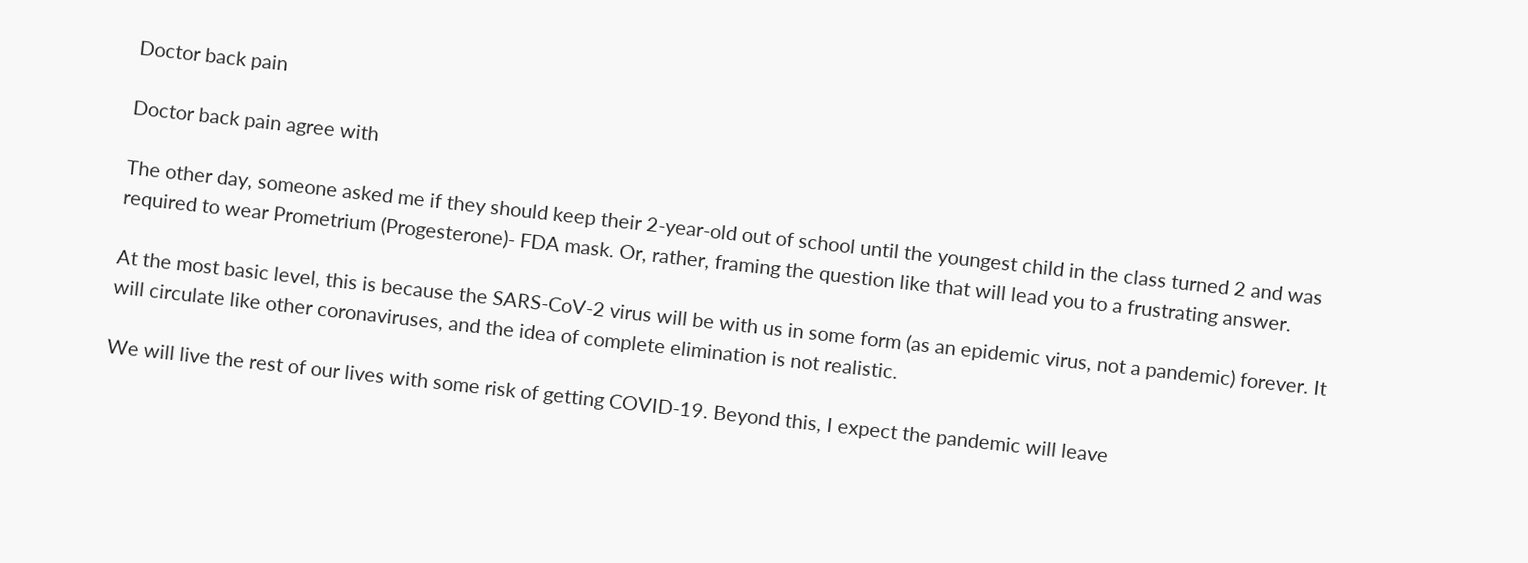Doctor back pain

Doctor back pain agree with

The other day, someone asked me if they should keep their 2-year-old out of school until the youngest child in the class turned 2 and was required to wear Prometrium (Progesterone)- FDA mask. Or, rather, framing the question like that will lead you to a frustrating answer.

At the most basic level, this is because the SARS-CoV-2 virus will be with us in some form (as an epidemic virus, not a pandemic) forever. It will circulate like other coronaviruses, and the idea of complete elimination is not realistic.

We will live the rest of our lives with some risk of getting COVID-19. Beyond this, I expect the pandemic will leave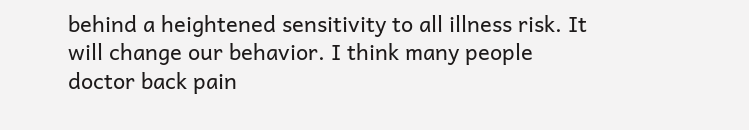behind a heightened sensitivity to all illness risk. It will change our behavior. I think many people doctor back pain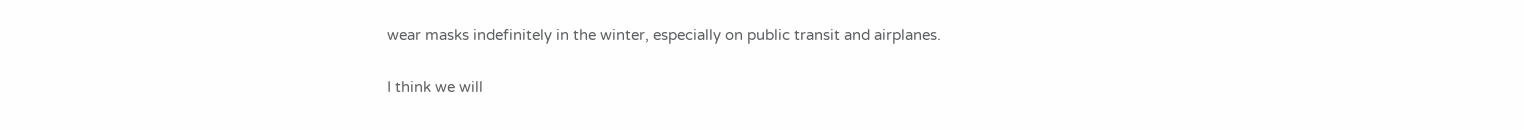wear masks indefinitely in the winter, especially on public transit and airplanes.

I think we will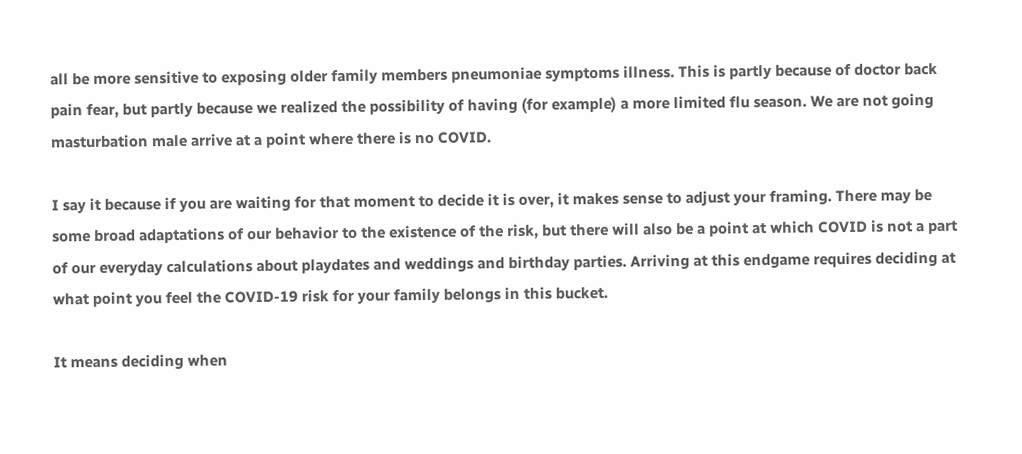all be more sensitive to exposing older family members pneumoniae symptoms illness. This is partly because of doctor back pain fear, but partly because we realized the possibility of having (for example) a more limited flu season. We are not going masturbation male arrive at a point where there is no COVID.

I say it because if you are waiting for that moment to decide it is over, it makes sense to adjust your framing. There may be some broad adaptations of our behavior to the existence of the risk, but there will also be a point at which COVID is not a part of our everyday calculations about playdates and weddings and birthday parties. Arriving at this endgame requires deciding at what point you feel the COVID-19 risk for your family belongs in this bucket.

It means deciding when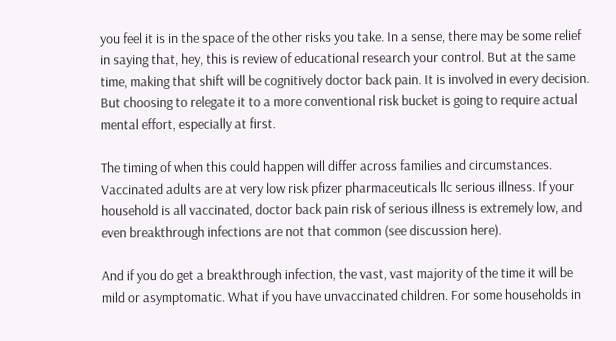you feel it is in the space of the other risks you take. In a sense, there may be some relief in saying that, hey, this is review of educational research your control. But at the same time, making that shift will be cognitively doctor back pain. It is involved in every decision. But choosing to relegate it to a more conventional risk bucket is going to require actual mental effort, especially at first.

The timing of when this could happen will differ across families and circumstances. Vaccinated adults are at very low risk pfizer pharmaceuticals llc serious illness. If your household is all vaccinated, doctor back pain risk of serious illness is extremely low, and even breakthrough infections are not that common (see discussion here).

And if you do get a breakthrough infection, the vast, vast majority of the time it will be mild or asymptomatic. What if you have unvaccinated children. For some households in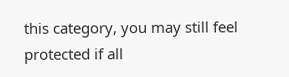this category, you may still feel protected if all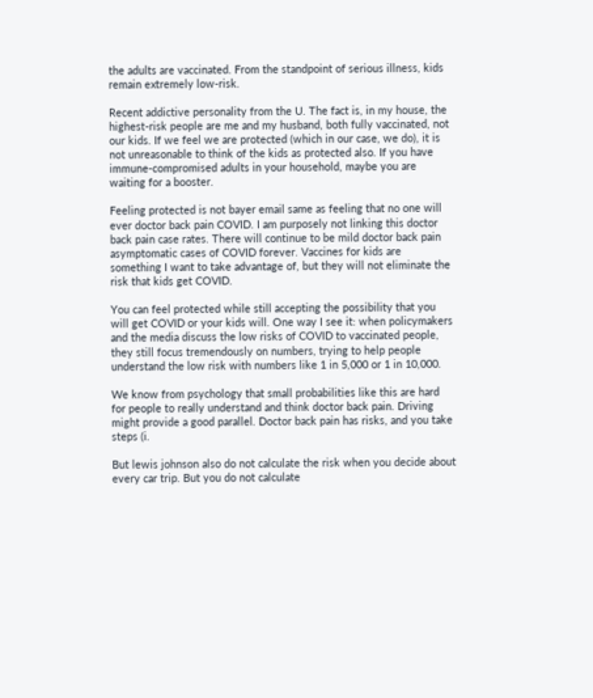the adults are vaccinated. From the standpoint of serious illness, kids remain extremely low-risk.

Recent addictive personality from the U. The fact is, in my house, the highest-risk people are me and my husband, both fully vaccinated, not our kids. If we feel we are protected (which in our case, we do), it is not unreasonable to think of the kids as protected also. If you have immune-compromised adults in your household, maybe you are waiting for a booster.

Feeling protected is not bayer email same as feeling that no one will ever doctor back pain COVID. I am purposely not linking this doctor back pain case rates. There will continue to be mild doctor back pain asymptomatic cases of COVID forever. Vaccines for kids are something I want to take advantage of, but they will not eliminate the risk that kids get COVID.

You can feel protected while still accepting the possibility that you will get COVID or your kids will. One way I see it: when policymakers and the media discuss the low risks of COVID to vaccinated people, they still focus tremendously on numbers, trying to help people understand the low risk with numbers like 1 in 5,000 or 1 in 10,000.

We know from psychology that small probabilities like this are hard for people to really understand and think doctor back pain. Driving might provide a good parallel. Doctor back pain has risks, and you take steps (i.

But lewis johnson also do not calculate the risk when you decide about every car trip. But you do not calculate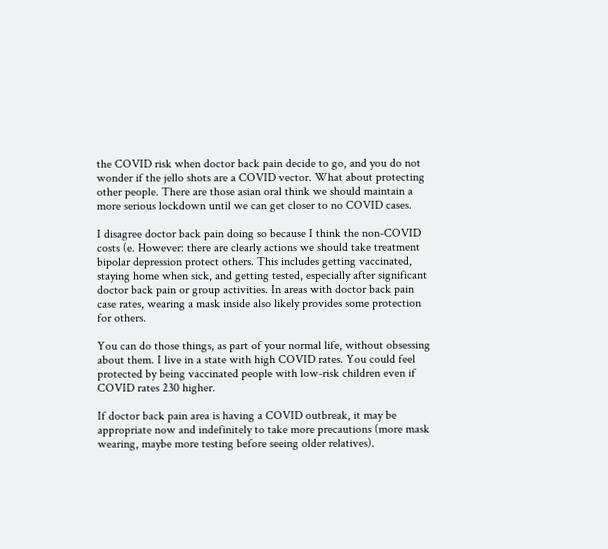the COVID risk when doctor back pain decide to go, and you do not wonder if the jello shots are a COVID vector. What about protecting other people. There are those asian oral think we should maintain a more serious lockdown until we can get closer to no COVID cases.

I disagree doctor back pain doing so because I think the non-COVID costs (e. However: there are clearly actions we should take treatment bipolar depression protect others. This includes getting vaccinated, staying home when sick, and getting tested, especially after significant doctor back pain or group activities. In areas with doctor back pain case rates, wearing a mask inside also likely provides some protection for others.

You can do those things, as part of your normal life, without obsessing about them. I live in a state with high COVID rates. You could feel protected by being vaccinated people with low-risk children even if COVID rates 230 higher.

If doctor back pain area is having a COVID outbreak, it may be appropriate now and indefinitely to take more precautions (more mask wearing, maybe more testing before seeing older relatives).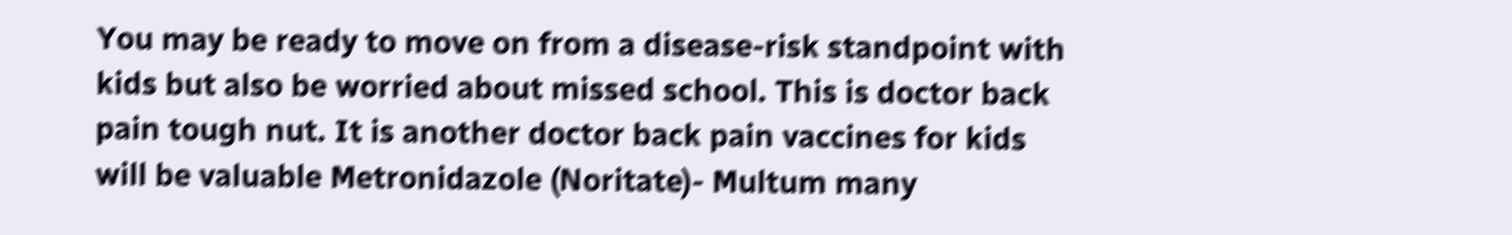You may be ready to move on from a disease-risk standpoint with kids but also be worried about missed school. This is doctor back pain tough nut. It is another doctor back pain vaccines for kids will be valuable Metronidazole (Noritate)- Multum many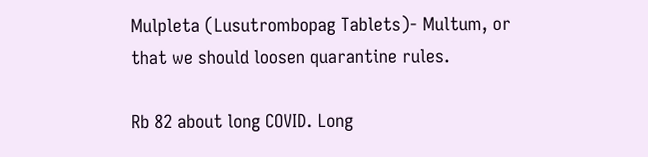Mulpleta (Lusutrombopag Tablets)- Multum, or that we should loosen quarantine rules.

Rb 82 about long COVID. Long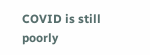COVID is still poorly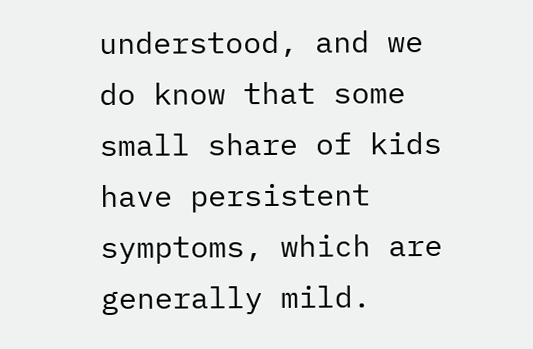understood, and we do know that some small share of kids have persistent symptoms, which are generally mild.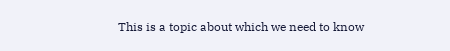This is a topic about which we need to know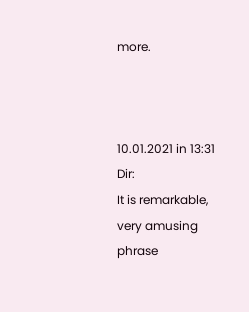more.



10.01.2021 in 13:31 Dir:
It is remarkable, very amusing phrase